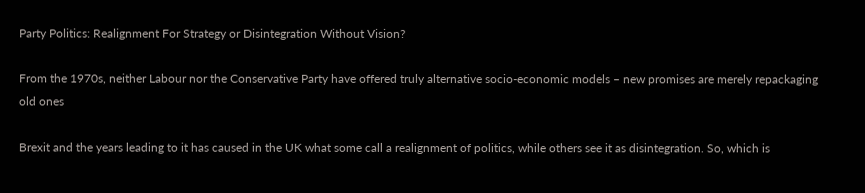Party Politics: Realignment For Strategy or Disintegration Without Vision?

From the 1970s, neither Labour nor the Conservative Party have offered truly alternative socio-economic models – new promises are merely repackaging old ones

Brexit and the years leading to it has caused in the UK what some call a realignment of politics, while others see it as disintegration. So, which is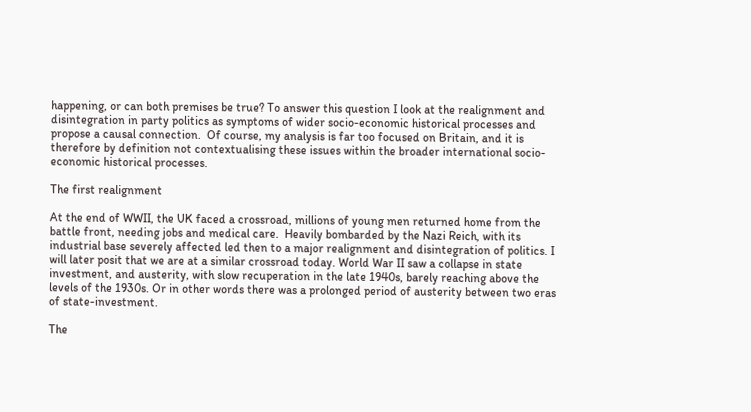happening, or can both premises be true? To answer this question I look at the realignment and disintegration in party politics as symptoms of wider socio-economic historical processes and propose a causal connection.  Of course, my analysis is far too focused on Britain, and it is therefore by definition not contextualising these issues within the broader international socio-economic historical processes.

The first realignment

At the end of WWII, the UK faced a crossroad, millions of young men returned home from the battle front, needing jobs and medical care.  Heavily bombarded by the Nazi Reich, with its industrial base severely affected led then to a major realignment and disintegration of politics. I will later posit that we are at a similar crossroad today. World War II saw a collapse in state investment, and austerity, with slow recuperation in the late 1940s, barely reaching above the levels of the 1930s. Or in other words there was a prolonged period of austerity between two eras of state-investment.

The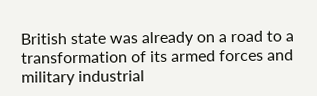British state was already on a road to a transformation of its armed forces and military industrial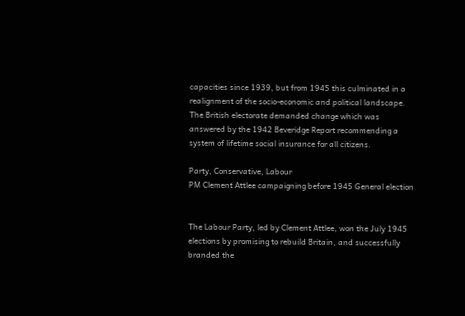capacities since 1939, but from 1945 this culminated in a realignment of the socio-economic and political landscape. The British electorate demanded change which was answered by the 1942 Beveridge Report recommending a system of lifetime social insurance for all citizens.

Party, Conservative, Labour
PM Clement Attlee campaigning before 1945 General election


The Labour Party, led by Clement Attlee, won the July 1945 elections by promising to rebuild Britain, and successfully branded the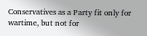Conservatives as a Party fit only for wartime, but not for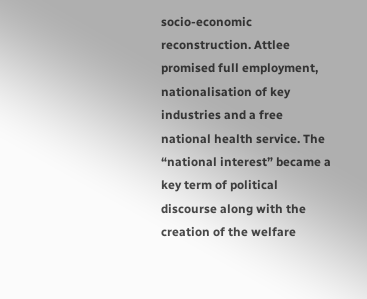socio-economic reconstruction. Attlee promised full employment, nationalisation of key industries and a free national health service. The “national interest” became a key term of political discourse along with the creation of the welfare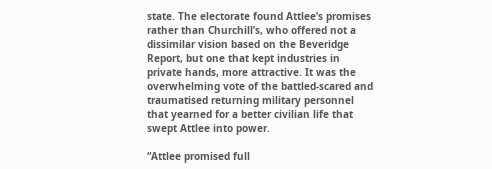state. The electorate found Attlee’s promises rather than Churchill’s, who offered not a dissimilar vision based on the Beveridge Report, but one that kept industries in private hands, more attractive. It was the overwhelming vote of the battled-scared and traumatised returning military personnel that yearned for a better civilian life that swept Attlee into power.

“Attlee promised full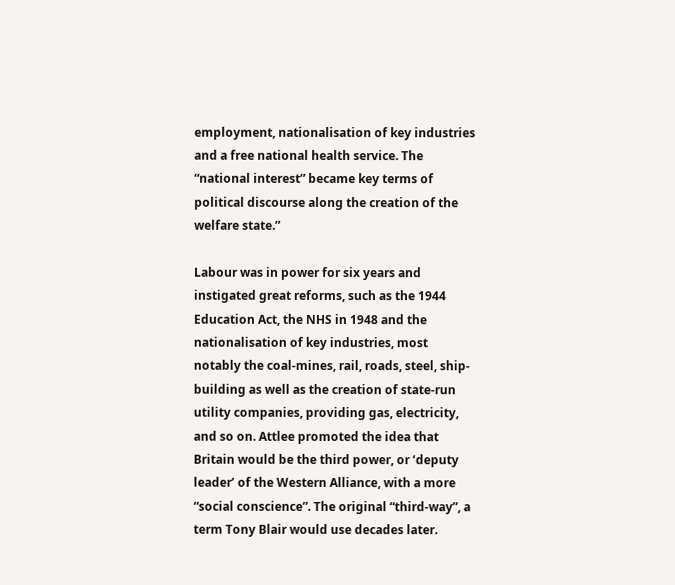employment, nationalisation of key industries and a free national health service. The “national interest” became key terms of political discourse along the creation of the welfare state.”

Labour was in power for six years and instigated great reforms, such as the 1944 Education Act, the NHS in 1948 and the nationalisation of key industries, most notably the coal-mines, rail, roads, steel, ship-building as well as the creation of state-run utility companies, providing gas, electricity, and so on. Attlee promoted the idea that Britain would be the third power, or ‘deputy leader’ of the Western Alliance, with a more “social conscience”. The original “third-way”, a term Tony Blair would use decades later.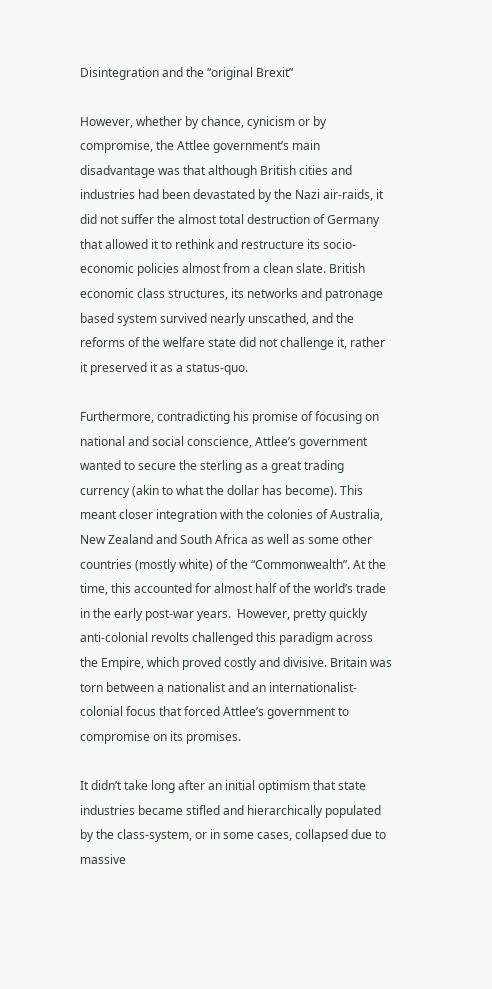Disintegration and the “original Brexit”

However, whether by chance, cynicism or by compromise, the Attlee government’s main disadvantage was that although British cities and industries had been devastated by the Nazi air-raids, it did not suffer the almost total destruction of Germany that allowed it to rethink and restructure its socio-economic policies almost from a clean slate. British economic class structures, its networks and patronage based system survived nearly unscathed, and the reforms of the welfare state did not challenge it, rather it preserved it as a status-quo.

Furthermore, contradicting his promise of focusing on national and social conscience, Attlee’s government wanted to secure the sterling as a great trading currency (akin to what the dollar has become). This meant closer integration with the colonies of Australia, New Zealand and South Africa as well as some other countries (mostly white) of the “Commonwealth”. At the time, this accounted for almost half of the world’s trade in the early post-war years.  However, pretty quickly anti-colonial revolts challenged this paradigm across the Empire, which proved costly and divisive. Britain was torn between a nationalist and an internationalist-colonial focus that forced Attlee’s government to compromise on its promises.

It didn’t take long after an initial optimism that state industries became stifled and hierarchically populated by the class-system, or in some cases, collapsed due to massive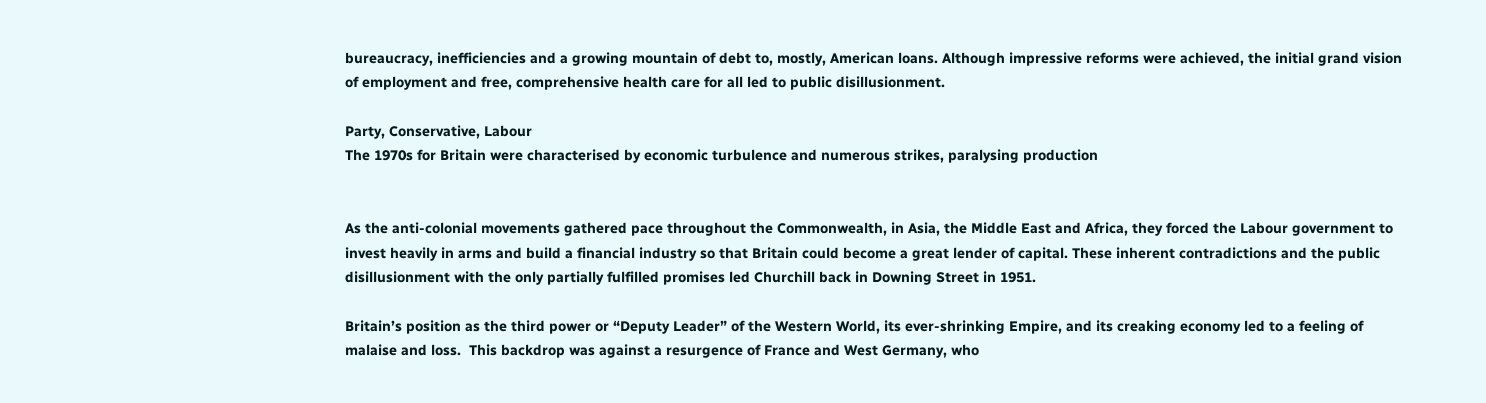bureaucracy, inefficiencies and a growing mountain of debt to, mostly, American loans. Although impressive reforms were achieved, the initial grand vision of employment and free, comprehensive health care for all led to public disillusionment.

Party, Conservative, Labour
The 1970s for Britain were characterised by economic turbulence and numerous strikes, paralysing production


As the anti-colonial movements gathered pace throughout the Commonwealth, in Asia, the Middle East and Africa, they forced the Labour government to invest heavily in arms and build a financial industry so that Britain could become a great lender of capital. These inherent contradictions and the public disillusionment with the only partially fulfilled promises led Churchill back in Downing Street in 1951.

Britain’s position as the third power or “Deputy Leader” of the Western World, its ever-shrinking Empire, and its creaking economy led to a feeling of malaise and loss.  This backdrop was against a resurgence of France and West Germany, who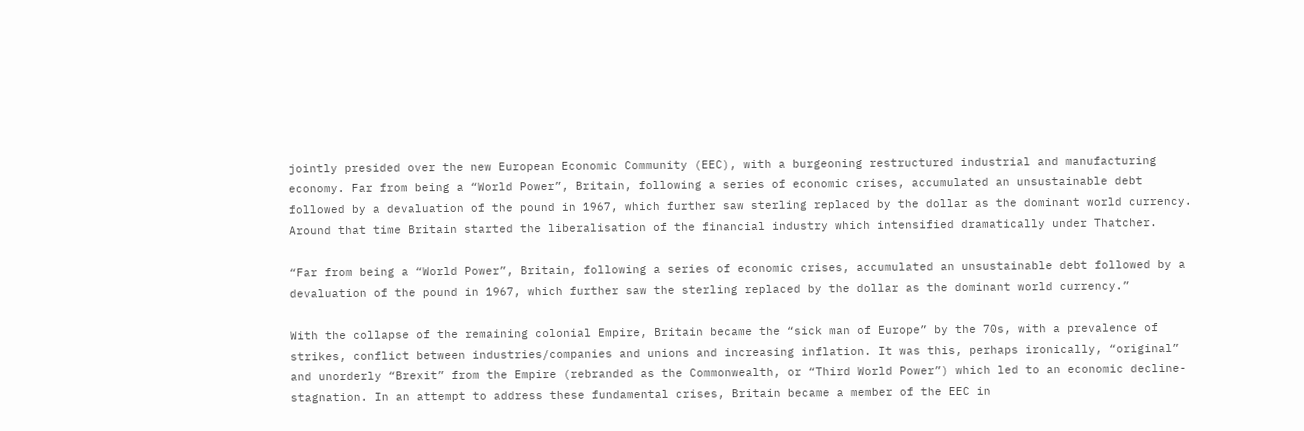jointly presided over the new European Economic Community (EEC), with a burgeoning restructured industrial and manufacturing economy. Far from being a “World Power”, Britain, following a series of economic crises, accumulated an unsustainable debt followed by a devaluation of the pound in 1967, which further saw sterling replaced by the dollar as the dominant world currency. Around that time Britain started the liberalisation of the financial industry which intensified dramatically under Thatcher.

“Far from being a “World Power”, Britain, following a series of economic crises, accumulated an unsustainable debt followed by a devaluation of the pound in 1967, which further saw the sterling replaced by the dollar as the dominant world currency.”

With the collapse of the remaining colonial Empire, Britain became the “sick man of Europe” by the 70s, with a prevalence of strikes, conflict between industries/companies and unions and increasing inflation. It was this, perhaps ironically, “original” and unorderly “Brexit” from the Empire (rebranded as the Commonwealth, or “Third World Power”) which led to an economic decline-stagnation. In an attempt to address these fundamental crises, Britain became a member of the EEC in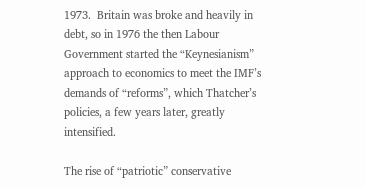1973.  Britain was broke and heavily in debt, so in 1976 the then Labour Government started the “Keynesianism” approach to economics to meet the IMF’s demands of “reforms”, which Thatcher’s policies, a few years later, greatly intensified.

The rise of “patriotic” conservative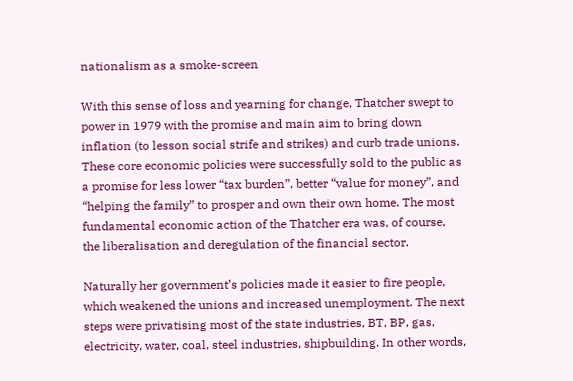nationalism as a smoke-screen

With this sense of loss and yearning for change, Thatcher swept to power in 1979 with the promise and main aim to bring down inflation (to lesson social strife and strikes) and curb trade unions.  These core economic policies were successfully sold to the public as a promise for less lower “tax burden”, better “value for money”, and “helping the family” to prosper and own their own home. The most fundamental economic action of the Thatcher era was, of course, the liberalisation and deregulation of the financial sector.

Naturally her government’s policies made it easier to fire people, which weakened the unions and increased unemployment. The next steps were privatising most of the state industries, BT, BP, gas, electricity, water, coal, steel industries, shipbuilding. In other words,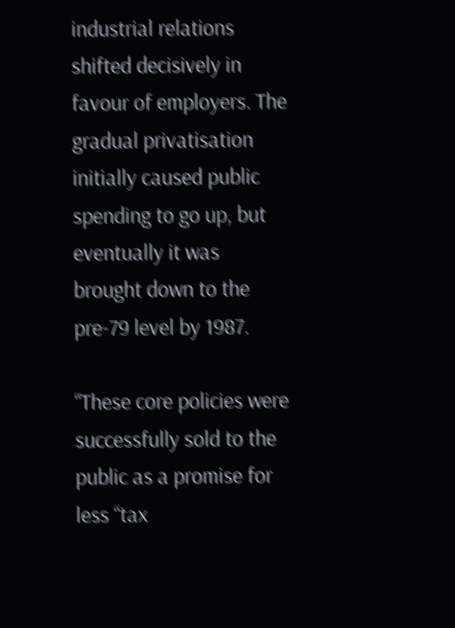industrial relations shifted decisively in favour of employers. The gradual privatisation initially caused public spending to go up, but eventually it was brought down to the pre-79 level by 1987.

“These core policies were successfully sold to the public as a promise for less “tax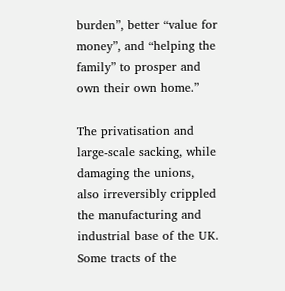burden”, better “value for money”, and “helping the family” to prosper and own their own home.”

The privatisation and large-scale sacking, while damaging the unions, also irreversibly crippled the manufacturing and industrial base of the UK. Some tracts of the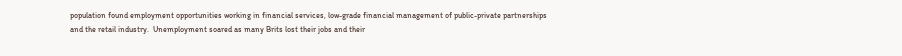population found employment opportunities working in financial services, low-grade financial management of public-private partnerships and the retail industry.  Unemployment soared as many Brits lost their jobs and their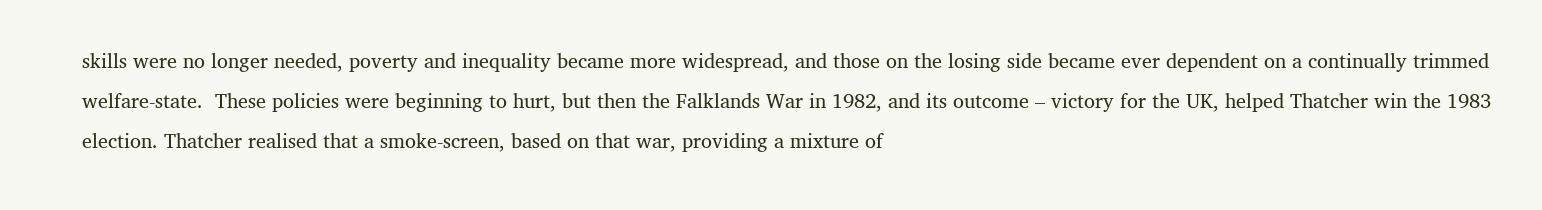skills were no longer needed, poverty and inequality became more widespread, and those on the losing side became ever dependent on a continually trimmed welfare-state.  These policies were beginning to hurt, but then the Falklands War in 1982, and its outcome – victory for the UK, helped Thatcher win the 1983 election. Thatcher realised that a smoke-screen, based on that war, providing a mixture of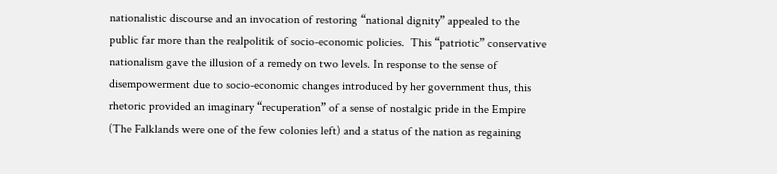nationalistic discourse and an invocation of restoring “national dignity” appealed to the public far more than the realpolitik of socio-economic policies.  This “patriotic” conservative nationalism gave the illusion of a remedy on two levels. In response to the sense of disempowerment due to socio-economic changes introduced by her government thus, this rhetoric provided an imaginary “recuperation” of a sense of nostalgic pride in the Empire (The Falklands were one of the few colonies left) and a status of the nation as regaining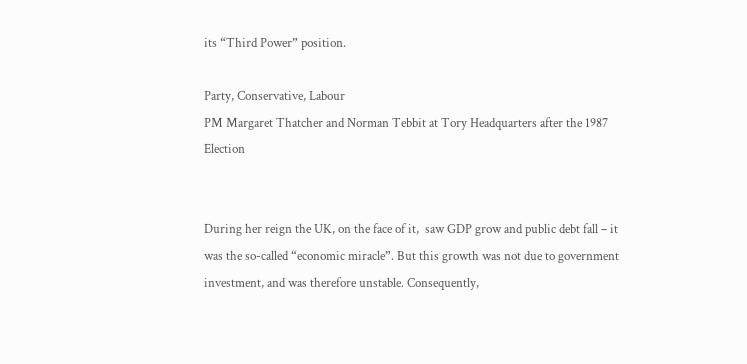its “Third Power” position.

Party, Conservative, Labour
PM Margaret Thatcher and Norman Tebbit at Tory Headquarters after the 1987 Election


During her reign the UK, on the face of it,  saw GDP grow and public debt fall – it was the so-called “economic miracle”. But this growth was not due to government investment, and was therefore unstable. Consequently,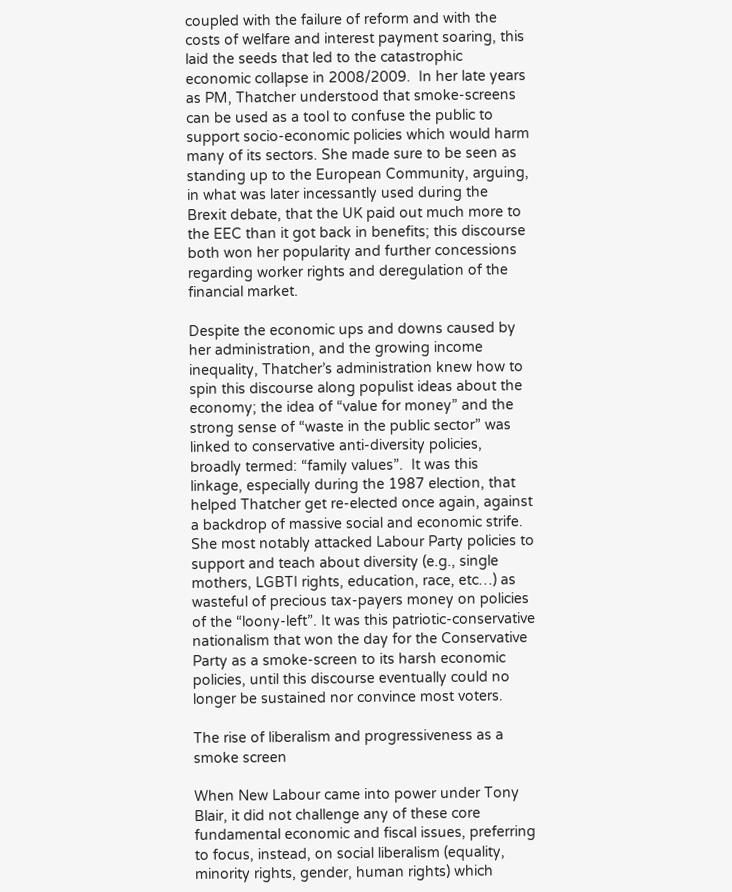coupled with the failure of reform and with the costs of welfare and interest payment soaring, this laid the seeds that led to the catastrophic economic collapse in 2008/2009.  In her late years as PM, Thatcher understood that smoke-screens can be used as a tool to confuse the public to support socio-economic policies which would harm many of its sectors. She made sure to be seen as standing up to the European Community, arguing, in what was later incessantly used during the Brexit debate, that the UK paid out much more to the EEC than it got back in benefits; this discourse both won her popularity and further concessions regarding worker rights and deregulation of the financial market.

Despite the economic ups and downs caused by her administration, and the growing income inequality, Thatcher’s administration knew how to spin this discourse along populist ideas about the economy; the idea of “value for money” and the strong sense of “waste in the public sector” was linked to conservative anti-diversity policies, broadly termed: “family values”.  It was this linkage, especially during the 1987 election, that helped Thatcher get re-elected once again, against a backdrop of massive social and economic strife. She most notably attacked Labour Party policies to support and teach about diversity (e.g., single mothers, LGBTI rights, education, race, etc…) as wasteful of precious tax-payers money on policies of the “loony-left”. It was this patriotic-conservative nationalism that won the day for the Conservative Party as a smoke-screen to its harsh economic policies, until this discourse eventually could no longer be sustained nor convince most voters.

The rise of liberalism and progressiveness as a smoke screen

When New Labour came into power under Tony Blair, it did not challenge any of these core fundamental economic and fiscal issues, preferring to focus, instead, on social liberalism (equality, minority rights, gender, human rights) which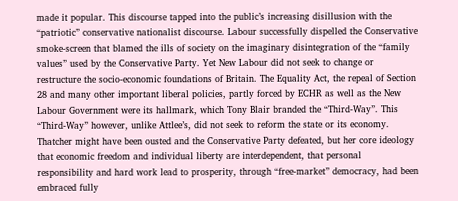made it popular. This discourse tapped into the public’s increasing disillusion with the “patriotic” conservative nationalist discourse. Labour successfully dispelled the Conservative smoke-screen that blamed the ills of society on the imaginary disintegration of the “family values” used by the Conservative Party. Yet New Labour did not seek to change or restructure the socio-economic foundations of Britain. The Equality Act, the repeal of Section 28 and many other important liberal policies, partly forced by ECHR as well as the New Labour Government were its hallmark, which Tony Blair branded the “Third-Way”. This “Third-Way” however, unlike Attlee’s, did not seek to reform the state or its economy. Thatcher might have been ousted and the Conservative Party defeated, but her core ideology that economic freedom and individual liberty are interdependent, that personal responsibility and hard work lead to prosperity, through “free-market” democracy, had been embraced fully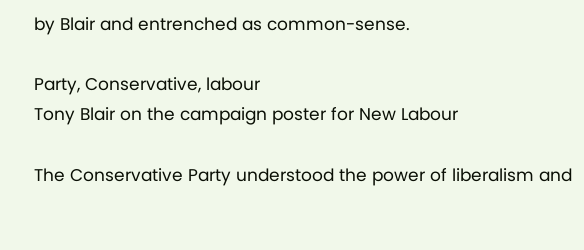by Blair and entrenched as common-sense.

Party, Conservative, labour
Tony Blair on the campaign poster for New Labour

The Conservative Party understood the power of liberalism and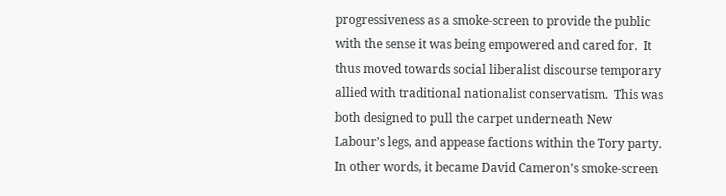progressiveness as a smoke-screen to provide the public with the sense it was being empowered and cared for.  It thus moved towards social liberalist discourse temporary allied with traditional nationalist conservatism.  This was both designed to pull the carpet underneath New Labour’s legs, and appease factions within the Tory party. In other words, it became David Cameron’s smoke-screen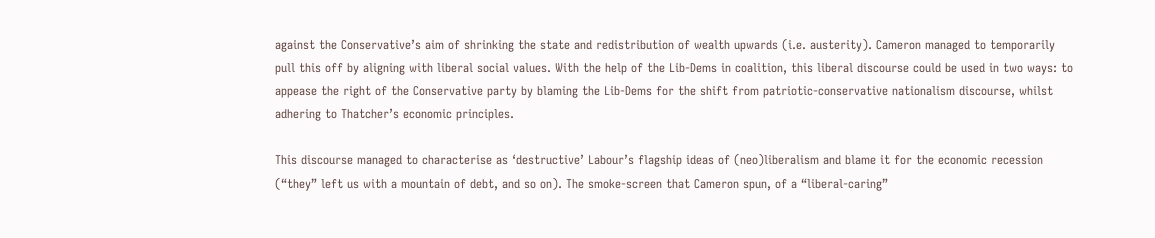against the Conservative’s aim of shrinking the state and redistribution of wealth upwards (i.e. austerity). Cameron managed to temporarily pull this off by aligning with liberal social values. With the help of the Lib-Dems in coalition, this liberal discourse could be used in two ways: to appease the right of the Conservative party by blaming the Lib-Dems for the shift from patriotic-conservative nationalism discourse, whilst adhering to Thatcher’s economic principles.

This discourse managed to characterise as ‘destructive’ Labour’s flagship ideas of (neo)liberalism and blame it for the economic recession (“they” left us with a mountain of debt, and so on). The smoke-screen that Cameron spun, of a “liberal-caring”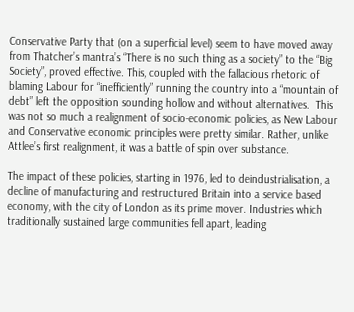Conservative Party that (on a superficial level) seem to have moved away from Thatcher’s mantra’s “There is no such thing as a society” to the “Big Society”, proved effective. This, coupled with the fallacious rhetoric of blaming Labour for “inefficiently” running the country into a “mountain of debt” left the opposition sounding hollow and without alternatives.  This was not so much a realignment of socio-economic policies, as New Labour and Conservative economic principles were pretty similar. Rather, unlike Attlee’s first realignment, it was a battle of spin over substance.

The impact of these policies, starting in 1976, led to deindustrialisation, a decline of manufacturing and restructured Britain into a service based economy, with the city of London as its prime mover. Industries which traditionally sustained large communities fell apart, leading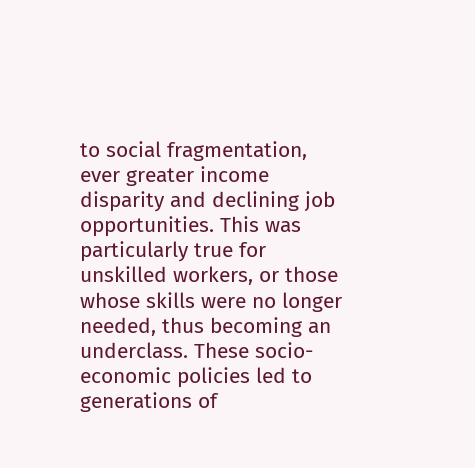to social fragmentation, ever greater income disparity and declining job opportunities. This was particularly true for unskilled workers, or those whose skills were no longer needed, thus becoming an underclass. These socio-economic policies led to generations of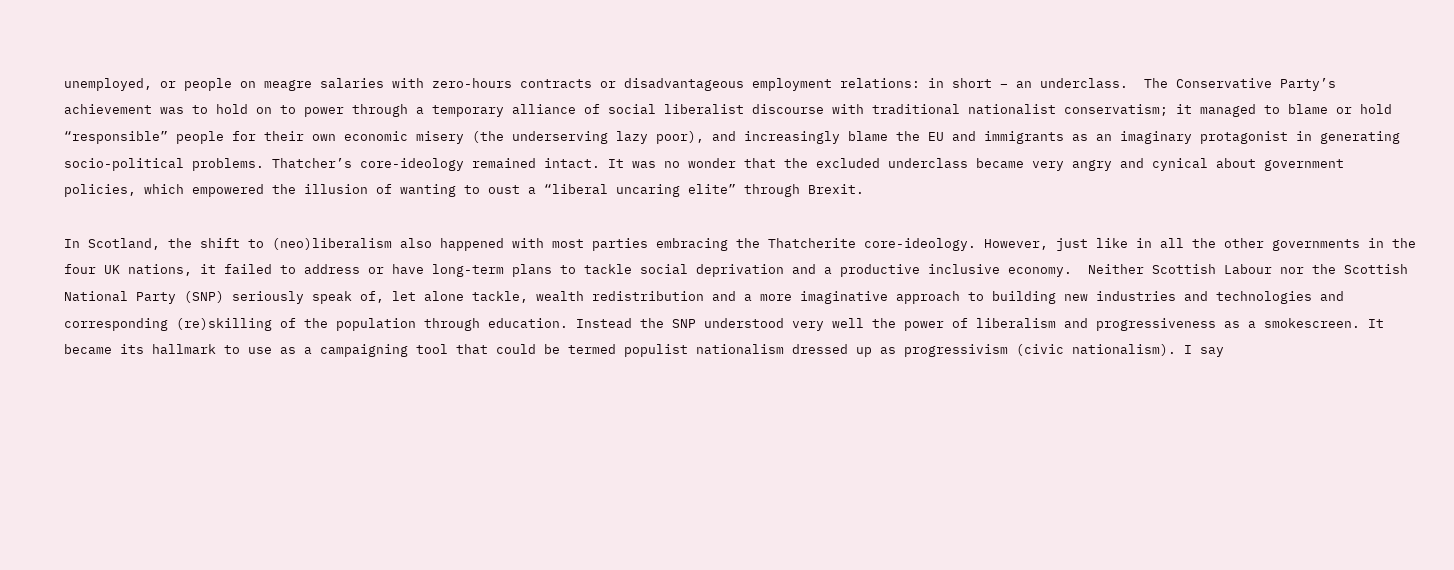unemployed, or people on meagre salaries with zero-hours contracts or disadvantageous employment relations: in short – an underclass.  The Conservative Party’s achievement was to hold on to power through a temporary alliance of social liberalist discourse with traditional nationalist conservatism; it managed to blame or hold “responsible” people for their own economic misery (the underserving lazy poor), and increasingly blame the EU and immigrants as an imaginary protagonist in generating socio-political problems. Thatcher’s core-ideology remained intact. It was no wonder that the excluded underclass became very angry and cynical about government policies, which empowered the illusion of wanting to oust a “liberal uncaring elite” through Brexit.

In Scotland, the shift to (neo)liberalism also happened with most parties embracing the Thatcherite core-ideology. However, just like in all the other governments in the four UK nations, it failed to address or have long-term plans to tackle social deprivation and a productive inclusive economy.  Neither Scottish Labour nor the Scottish National Party (SNP) seriously speak of, let alone tackle, wealth redistribution and a more imaginative approach to building new industries and technologies and corresponding (re)skilling of the population through education. Instead the SNP understood very well the power of liberalism and progressiveness as a smokescreen. It became its hallmark to use as a campaigning tool that could be termed populist nationalism dressed up as progressivism (civic nationalism). I say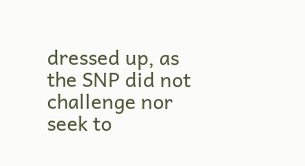dressed up, as the SNP did not challenge nor seek to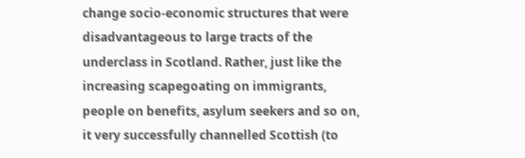change socio-economic structures that were disadvantageous to large tracts of the underclass in Scotland. Rather, just like the increasing scapegoating on immigrants, people on benefits, asylum seekers and so on, it very successfully channelled Scottish (to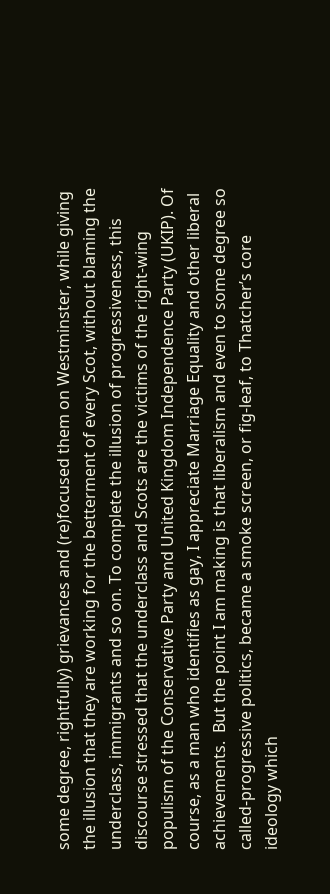some degree, rightfully) grievances and (re)focused them on Westminster, while giving the illusion that they are working for the betterment of every Scot, without blaming the underclass, immigrants and so on. To complete the illusion of progressiveness, this discourse stressed that the underclass and Scots are the victims of the right-wing populism of the Conservative Party and United Kingdom Independence Party (UKIP). Of course, as a man who identifies as gay, I appreciate Marriage Equality and other liberal achievements.  But the point I am making is that liberalism and even to some degree so called-progressive politics, became a smoke screen, or fig-leaf, to Thatcher’s core ideology which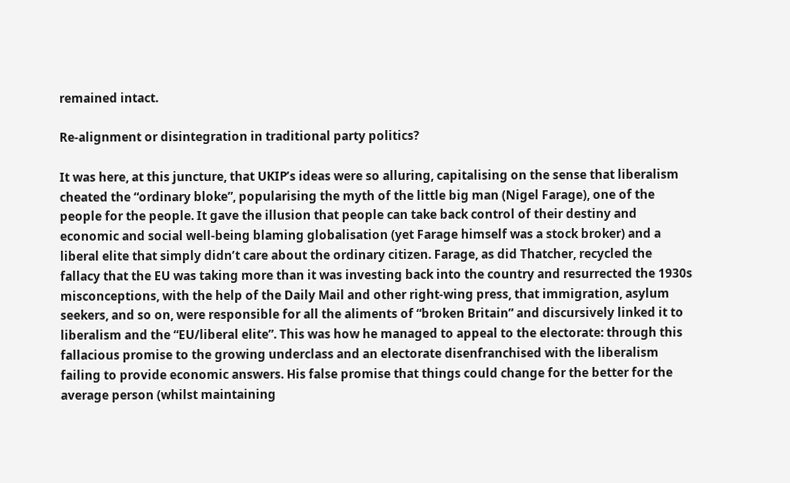remained intact.

Re-alignment or disintegration in traditional party politics?

It was here, at this juncture, that UKIP’s ideas were so alluring, capitalising on the sense that liberalism cheated the “ordinary bloke”, popularising the myth of the little big man (Nigel Farage), one of the people for the people. It gave the illusion that people can take back control of their destiny and economic and social well-being blaming globalisation (yet Farage himself was a stock broker) and a liberal elite that simply didn’t care about the ordinary citizen. Farage, as did Thatcher, recycled the fallacy that the EU was taking more than it was investing back into the country and resurrected the 1930s misconceptions, with the help of the Daily Mail and other right-wing press, that immigration, asylum seekers, and so on, were responsible for all the aliments of “broken Britain” and discursively linked it to liberalism and the “EU/liberal elite”. This was how he managed to appeal to the electorate: through this fallacious promise to the growing underclass and an electorate disenfranchised with the liberalism failing to provide economic answers. His false promise that things could change for the better for the average person (whilst maintaining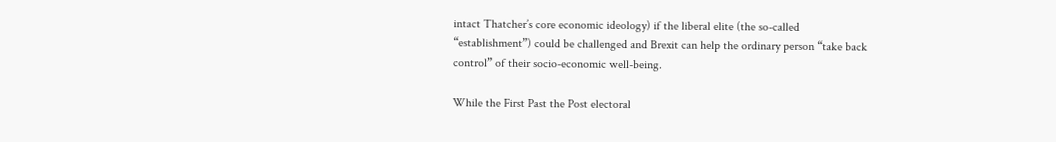intact Thatcher’s core economic ideology) if the liberal elite (the so-called “establishment”) could be challenged and Brexit can help the ordinary person “take back control” of their socio-economic well-being.

While the First Past the Post electoral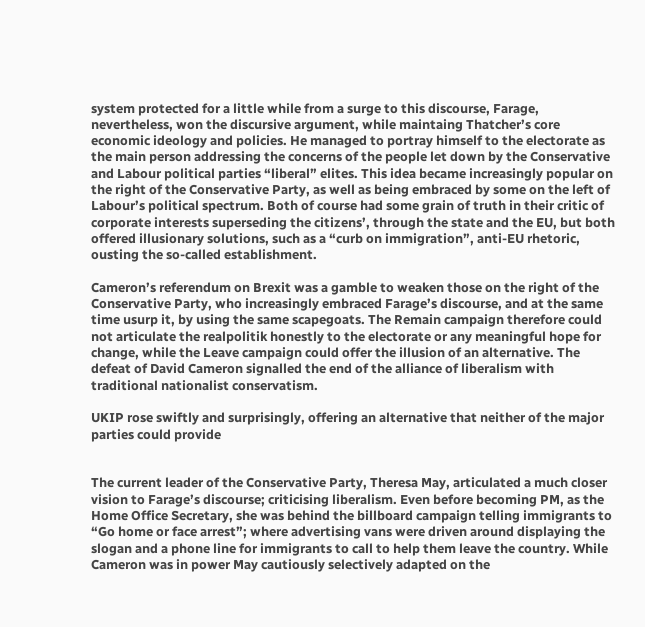system protected for a little while from a surge to this discourse, Farage, nevertheless, won the discursive argument, while maintaing Thatcher’s core economic ideology and policies. He managed to portray himself to the electorate as the main person addressing the concerns of the people let down by the Conservative and Labour political parties “liberal” elites. This idea became increasingly popular on the right of the Conservative Party, as well as being embraced by some on the left of Labour’s political spectrum. Both of course had some grain of truth in their critic of corporate interests superseding the citizens’, through the state and the EU, but both offered illusionary solutions, such as a “curb on immigration”, anti-EU rhetoric, ousting the so-called establishment.

Cameron’s referendum on Brexit was a gamble to weaken those on the right of the Conservative Party, who increasingly embraced Farage’s discourse, and at the same time usurp it, by using the same scapegoats. The Remain campaign therefore could not articulate the realpolitik honestly to the electorate or any meaningful hope for change, while the Leave campaign could offer the illusion of an alternative. The defeat of David Cameron signalled the end of the alliance of liberalism with traditional nationalist conservatism.

UKIP rose swiftly and surprisingly, offering an alternative that neither of the major parties could provide


The current leader of the Conservative Party, Theresa May, articulated a much closer vision to Farage’s discourse; criticising liberalism. Even before becoming PM, as the Home Office Secretary, she was behind the billboard campaign telling immigrants to “Go home or face arrest”; where advertising vans were driven around displaying the slogan and a phone line for immigrants to call to help them leave the country. While Cameron was in power May cautiously selectively adapted on the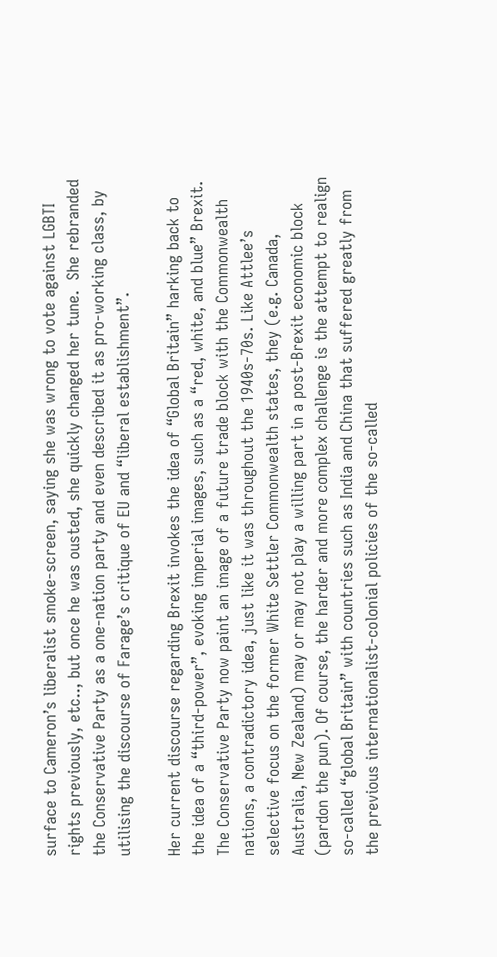surface to Cameron’s liberalist smoke-screen, saying she was wrong to vote against LGBTI rights previously, etc.., but once he was ousted, she quickly changed her tune.  She rebranded the Conservative Party as a one-nation party and even described it as pro-working class, by utilising the discourse of Farage’s critique of EU and “liberal establishment”.

Her current discourse regarding Brexit invokes the idea of “Global Britain” harking back to the idea of a “third-power”, evoking imperial images, such as a “red, white, and blue” Brexit. The Conservative Party now paint an image of a future trade block with the Commonwealth nations, a contradictory idea, just like it was throughout the 1940s-70s. Like Attlee’s selective focus on the former White Settler Commonwealth states, they (e.g. Canada, Australia, New Zealand) may or may not play a willing part in a post-Brexit economic block (pardon the pun). Of course, the harder and more complex challenge is the attempt to realign so-called “global Britain” with countries such as India and China that suffered greatly from the previous internationalist-colonial policies of the so-called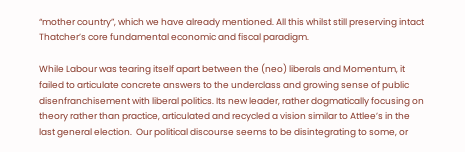“mother country”, which we have already mentioned. All this whilst still preserving intact Thatcher’s core fundamental economic and fiscal paradigm.

While Labour was tearing itself apart between the (neo) liberals and Momentum, it failed to articulate concrete answers to the underclass and growing sense of public disenfranchisement with liberal politics. Its new leader, rather dogmatically focusing on theory rather than practice, articulated and recycled a vision similar to Attlee’s in the last general election.  Our political discourse seems to be disintegrating to some, or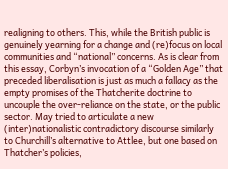realigning to others. This, while the British public is genuinely yearning for a change and (re)focus on local communities and “national” concerns. As is clear from this essay, Corbyn’s invocation of a “Golden Age” that preceded liberalisation is just as much a fallacy as the empty promises of the Thatcherite doctrine to uncouple the over-reliance on the state, or the public sector. May tried to articulate a new (inter)nationalistic contradictory discourse similarly to Churchill’s alternative to Attlee, but one based on Thatcher’s policies,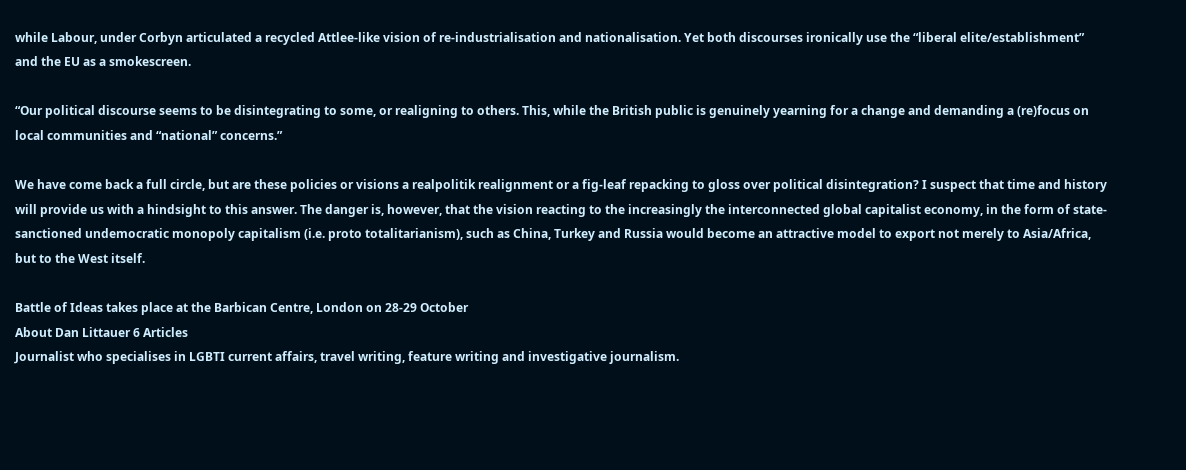while Labour, under Corbyn articulated a recycled Attlee-like vision of re-industrialisation and nationalisation. Yet both discourses ironically use the “liberal elite/establishment” and the EU as a smokescreen.

“Our political discourse seems to be disintegrating to some, or realigning to others. This, while the British public is genuinely yearning for a change and demanding a (re)focus on local communities and “national” concerns.”

We have come back a full circle, but are these policies or visions a realpolitik realignment or a fig-leaf repacking to gloss over political disintegration? I suspect that time and history will provide us with a hindsight to this answer. The danger is, however, that the vision reacting to the increasingly the interconnected global capitalist economy, in the form of state-sanctioned undemocratic monopoly capitalism (i.e. proto totalitarianism), such as China, Turkey and Russia would become an attractive model to export not merely to Asia/Africa, but to the West itself.

Battle of Ideas takes place at the Barbican Centre, London on 28-29 October
About Dan Littauer 6 Articles
Journalist who specialises in LGBTI current affairs, travel writing, feature writing and investigative journalism.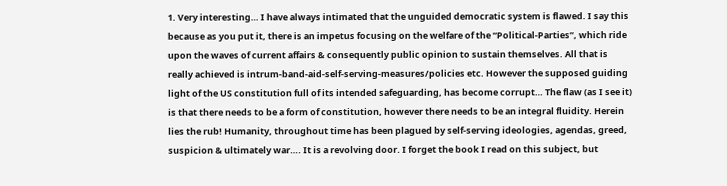1. Very interesting… I have always intimated that the unguided democratic system is flawed. I say this because as you put it, there is an impetus focusing on the welfare of the “Political-Parties”, which ride upon the waves of current affairs & consequently public opinion to sustain themselves. All that is really achieved is intrum-band-aid-self-serving-measures/policies etc. However the supposed guiding light of the US constitution full of its intended safeguarding, has become corrupt… The flaw (as I see it) is that there needs to be a form of constitution, however there needs to be an integral fluidity. Herein lies the rub! Humanity, throughout time has been plagued by self-serving ideologies, agendas, greed, suspicion & ultimately war…. It is a revolving door. I forget the book I read on this subject, but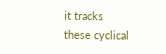it tracks these cyclical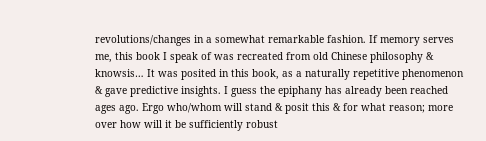revolutions/changes in a somewhat remarkable fashion. If memory serves me, this book I speak of was recreated from old Chinese philosophy & knowsis… It was posited in this book, as a naturally repetitive phenomenon & gave predictive insights. I guess the epiphany has already been reached ages ago. Ergo who/whom will stand & posit this & for what reason; more over how will it be sufficiently robust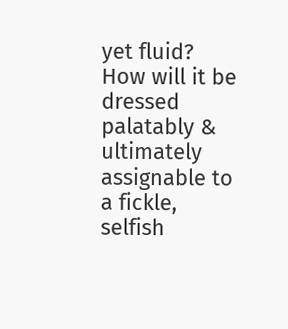yet fluid? How will it be dressed palatably & ultimately assignable to a fickle, selfish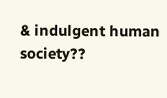& indulgent human society??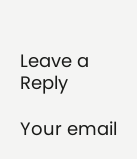Leave a Reply

Your email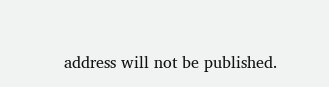address will not be published.